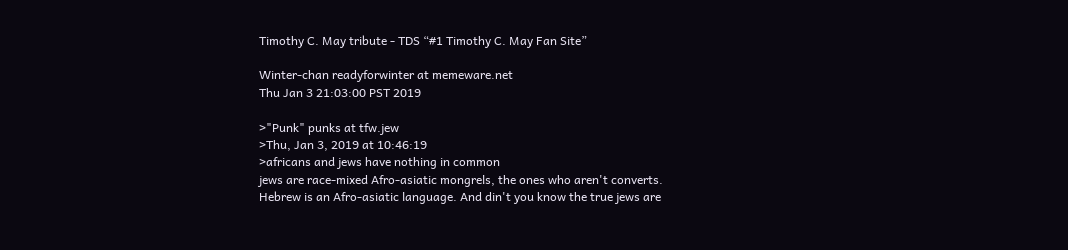Timothy C. May tribute - TDS “#1 Timothy C. May Fan Site”

Winter-chan readyforwinter at memeware.net
Thu Jan 3 21:03:00 PST 2019

>"Punk" punks at tfw.jew
>Thu, Jan 3, 2019 at 10:46:19
>africans and jews have nothing in common
jews are race-mixed Afro-asiatic mongrels, the ones who aren't converts.
Hebrew is an Afro-asiatic language. And din't you know the true jews are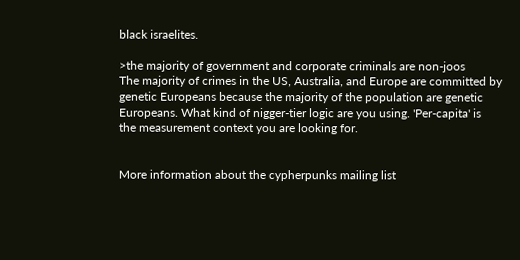black israelites.

>the majority of government and corporate criminals are non-joos
The majority of crimes in the US, Australia, and Europe are committed by
genetic Europeans because the majority of the population are genetic
Europeans. What kind of nigger-tier logic are you using. 'Per-capita' is
the measurement context you are looking for.


More information about the cypherpunks mailing list